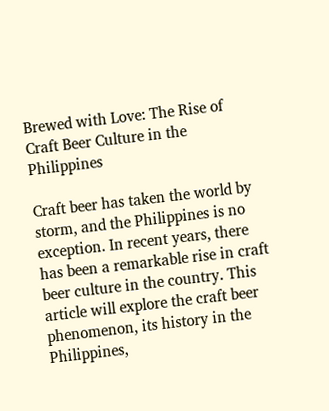Brewed with Love: The Rise of Craft Beer Culture in the Philippines

Craft beer has taken the world by storm, and the Philippines is no exception. In recent years, there has been a remarkable rise in craft beer culture in the country. This article will explore the craft beer phenomenon, its history in the Philippines,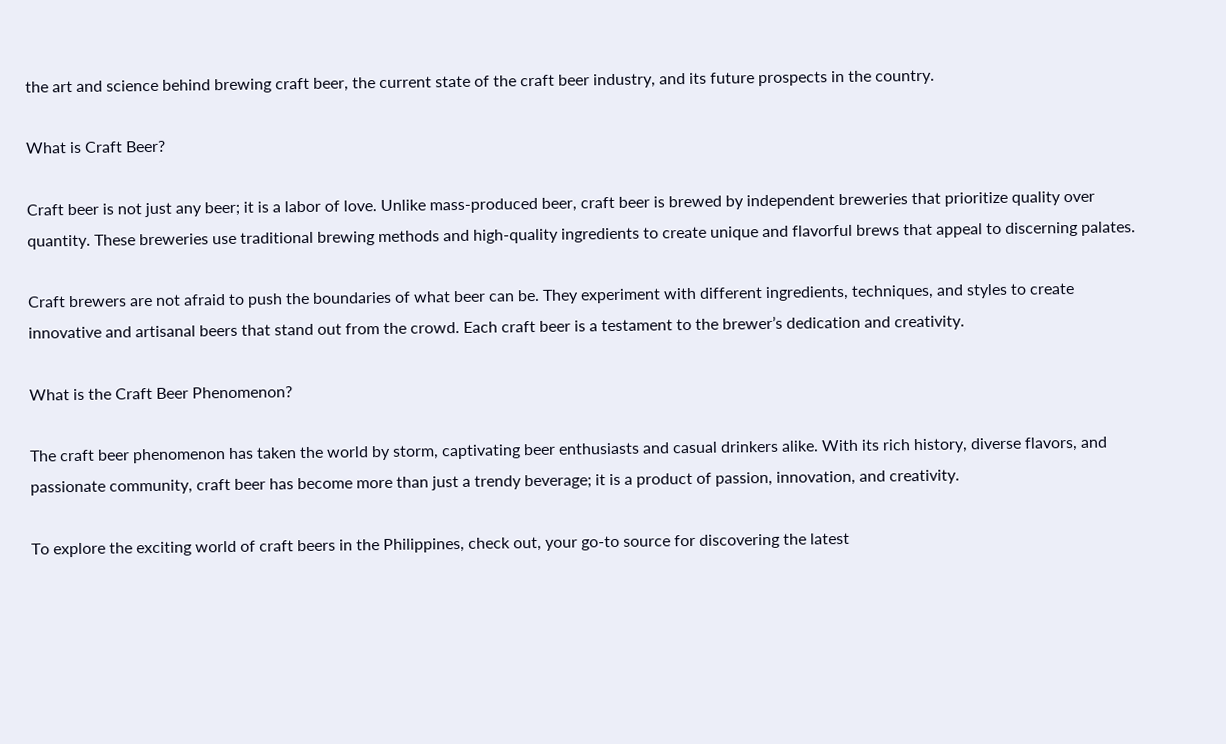the art and science behind brewing craft beer, the current state of the craft beer industry, and its future prospects in the country.

What is Craft Beer?

Craft beer is not just any beer; it is a labor of love. Unlike mass-produced beer, craft beer is brewed by independent breweries that prioritize quality over quantity. These breweries use traditional brewing methods and high-quality ingredients to create unique and flavorful brews that appeal to discerning palates.

Craft brewers are not afraid to push the boundaries of what beer can be. They experiment with different ingredients, techniques, and styles to create innovative and artisanal beers that stand out from the crowd. Each craft beer is a testament to the brewer’s dedication and creativity.

What is the Craft Beer Phenomenon?

The craft beer phenomenon has taken the world by storm, captivating beer enthusiasts and casual drinkers alike. With its rich history, diverse flavors, and passionate community, craft beer has become more than just a trendy beverage; it is a product of passion, innovation, and creativity.

To explore the exciting world of craft beers in the Philippines, check out, your go-to source for discovering the latest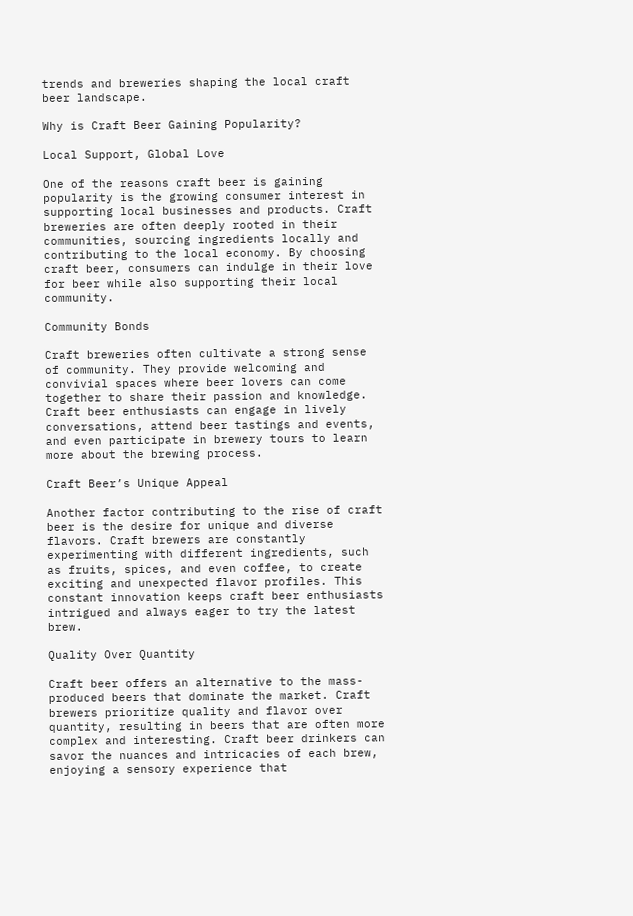trends and breweries shaping the local craft beer landscape.

Why is Craft Beer Gaining Popularity?

Local Support, Global Love

One of the reasons craft beer is gaining popularity is the growing consumer interest in supporting local businesses and products. Craft breweries are often deeply rooted in their communities, sourcing ingredients locally and contributing to the local economy. By choosing craft beer, consumers can indulge in their love for beer while also supporting their local community.

Community Bonds

Craft breweries often cultivate a strong sense of community. They provide welcoming and convivial spaces where beer lovers can come together to share their passion and knowledge. Craft beer enthusiasts can engage in lively conversations, attend beer tastings and events, and even participate in brewery tours to learn more about the brewing process.

Craft Beer’s Unique Appeal

Another factor contributing to the rise of craft beer is the desire for unique and diverse flavors. Craft brewers are constantly experimenting with different ingredients, such as fruits, spices, and even coffee, to create exciting and unexpected flavor profiles. This constant innovation keeps craft beer enthusiasts intrigued and always eager to try the latest brew.

Quality Over Quantity

Craft beer offers an alternative to the mass-produced beers that dominate the market. Craft brewers prioritize quality and flavor over quantity, resulting in beers that are often more complex and interesting. Craft beer drinkers can savor the nuances and intricacies of each brew, enjoying a sensory experience that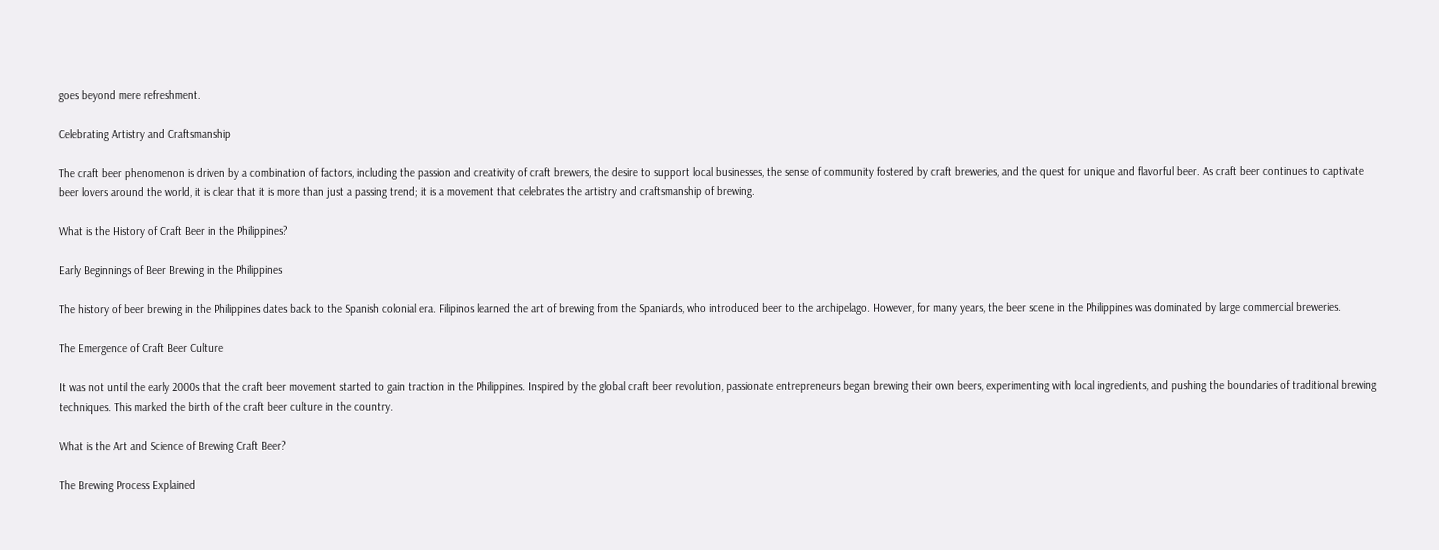goes beyond mere refreshment.

Celebrating Artistry and Craftsmanship

The craft beer phenomenon is driven by a combination of factors, including the passion and creativity of craft brewers, the desire to support local businesses, the sense of community fostered by craft breweries, and the quest for unique and flavorful beer. As craft beer continues to captivate beer lovers around the world, it is clear that it is more than just a passing trend; it is a movement that celebrates the artistry and craftsmanship of brewing.

What is the History of Craft Beer in the Philippines?

Early Beginnings of Beer Brewing in the Philippines

The history of beer brewing in the Philippines dates back to the Spanish colonial era. Filipinos learned the art of brewing from the Spaniards, who introduced beer to the archipelago. However, for many years, the beer scene in the Philippines was dominated by large commercial breweries.

The Emergence of Craft Beer Culture

It was not until the early 2000s that the craft beer movement started to gain traction in the Philippines. Inspired by the global craft beer revolution, passionate entrepreneurs began brewing their own beers, experimenting with local ingredients, and pushing the boundaries of traditional brewing techniques. This marked the birth of the craft beer culture in the country.

What is the Art and Science of Brewing Craft Beer?

The Brewing Process Explained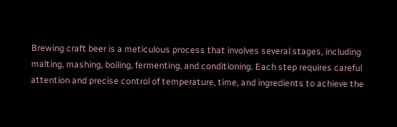Brewing craft beer is a meticulous process that involves several stages, including malting, mashing, boiling, fermenting, and conditioning. Each step requires careful attention and precise control of temperature, time, and ingredients to achieve the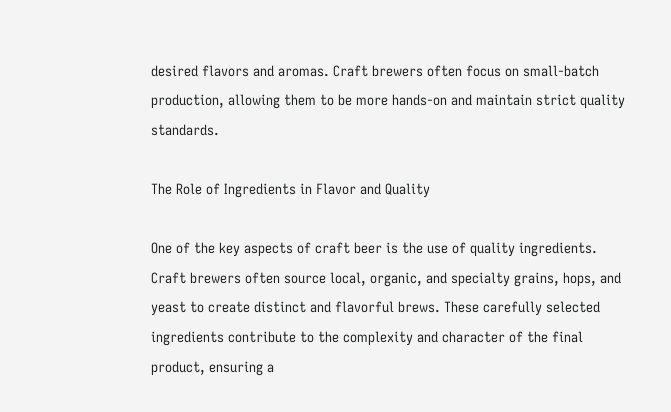desired flavors and aromas. Craft brewers often focus on small-batch production, allowing them to be more hands-on and maintain strict quality standards.

The Role of Ingredients in Flavor and Quality

One of the key aspects of craft beer is the use of quality ingredients. Craft brewers often source local, organic, and specialty grains, hops, and yeast to create distinct and flavorful brews. These carefully selected ingredients contribute to the complexity and character of the final product, ensuring a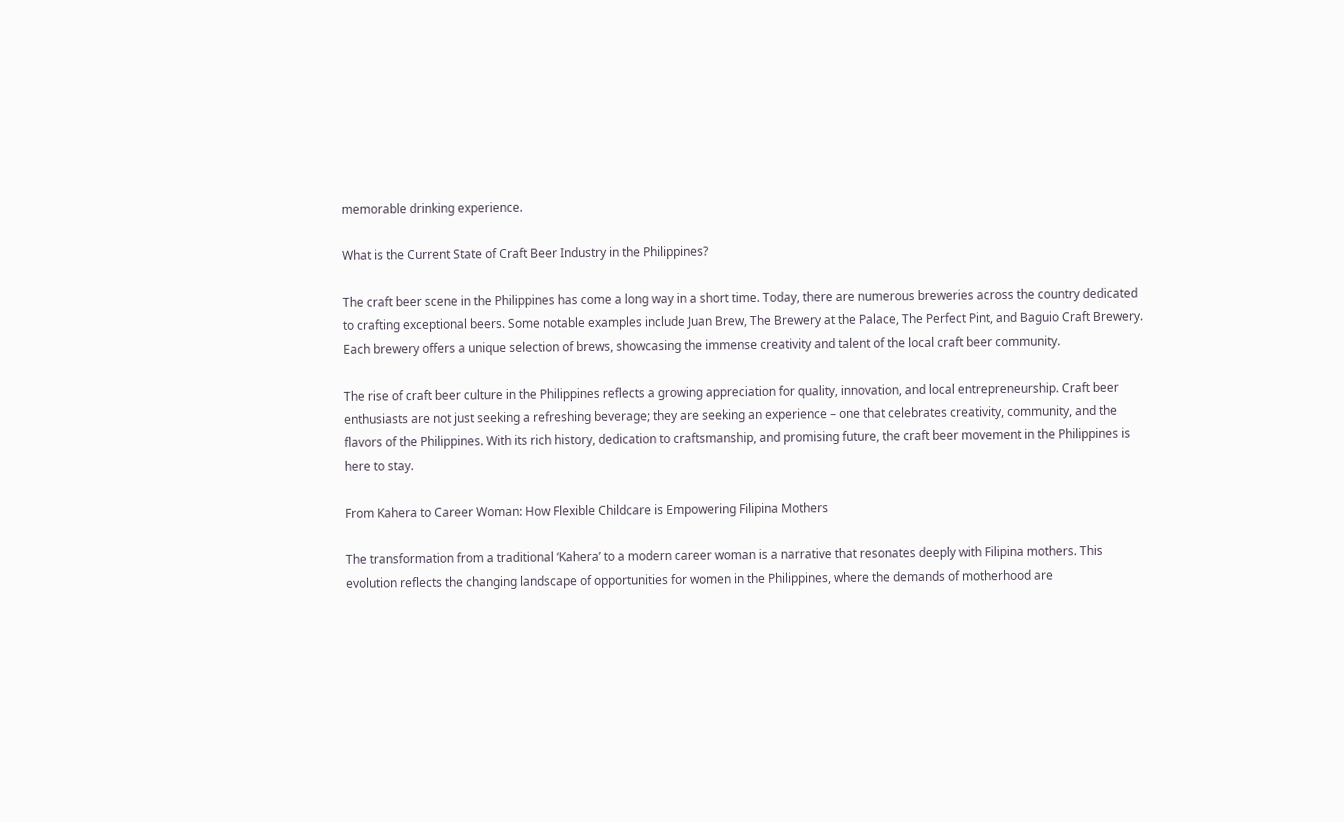memorable drinking experience.

What is the Current State of Craft Beer Industry in the Philippines?

The craft beer scene in the Philippines has come a long way in a short time. Today, there are numerous breweries across the country dedicated to crafting exceptional beers. Some notable examples include Juan Brew, The Brewery at the Palace, The Perfect Pint, and Baguio Craft Brewery. Each brewery offers a unique selection of brews, showcasing the immense creativity and talent of the local craft beer community.

The rise of craft beer culture in the Philippines reflects a growing appreciation for quality, innovation, and local entrepreneurship. Craft beer enthusiasts are not just seeking a refreshing beverage; they are seeking an experience – one that celebrates creativity, community, and the flavors of the Philippines. With its rich history, dedication to craftsmanship, and promising future, the craft beer movement in the Philippines is here to stay.

From Kahera to Career Woman: How Flexible Childcare is Empowering Filipina Mothers

The transformation from a traditional ‘Kahera’ to a modern career woman is a narrative that resonates deeply with Filipina mothers. This evolution reflects the changing landscape of opportunities for women in the Philippines, where the demands of motherhood are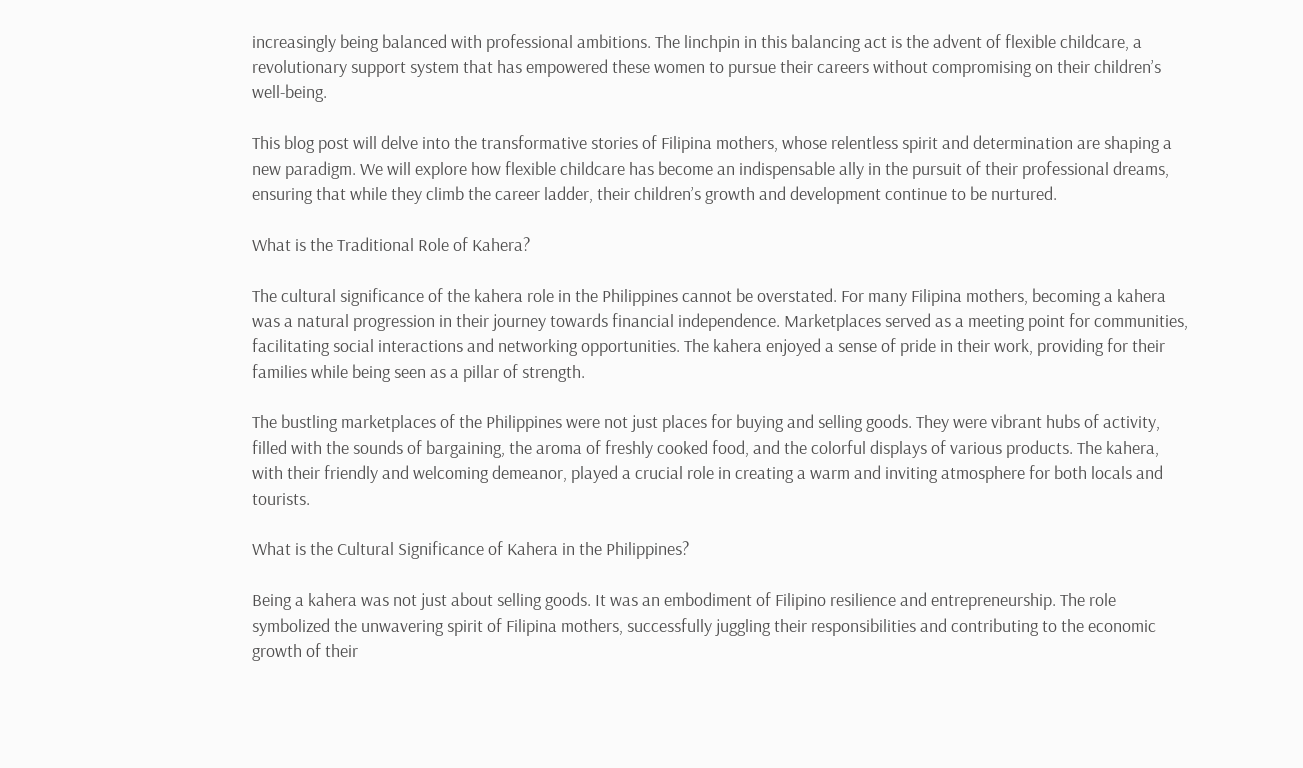increasingly being balanced with professional ambitions. The linchpin in this balancing act is the advent of flexible childcare, a revolutionary support system that has empowered these women to pursue their careers without compromising on their children’s well-being.

This blog post will delve into the transformative stories of Filipina mothers, whose relentless spirit and determination are shaping a new paradigm. We will explore how flexible childcare has become an indispensable ally in the pursuit of their professional dreams, ensuring that while they climb the career ladder, their children’s growth and development continue to be nurtured.

What is the Traditional Role of Kahera?

The cultural significance of the kahera role in the Philippines cannot be overstated. For many Filipina mothers, becoming a kahera was a natural progression in their journey towards financial independence. Marketplaces served as a meeting point for communities, facilitating social interactions and networking opportunities. The kahera enjoyed a sense of pride in their work, providing for their families while being seen as a pillar of strength.

The bustling marketplaces of the Philippines were not just places for buying and selling goods. They were vibrant hubs of activity, filled with the sounds of bargaining, the aroma of freshly cooked food, and the colorful displays of various products. The kahera, with their friendly and welcoming demeanor, played a crucial role in creating a warm and inviting atmosphere for both locals and tourists.

What is the Cultural Significance of Kahera in the Philippines?

Being a kahera was not just about selling goods. It was an embodiment of Filipino resilience and entrepreneurship. The role symbolized the unwavering spirit of Filipina mothers, successfully juggling their responsibilities and contributing to the economic growth of their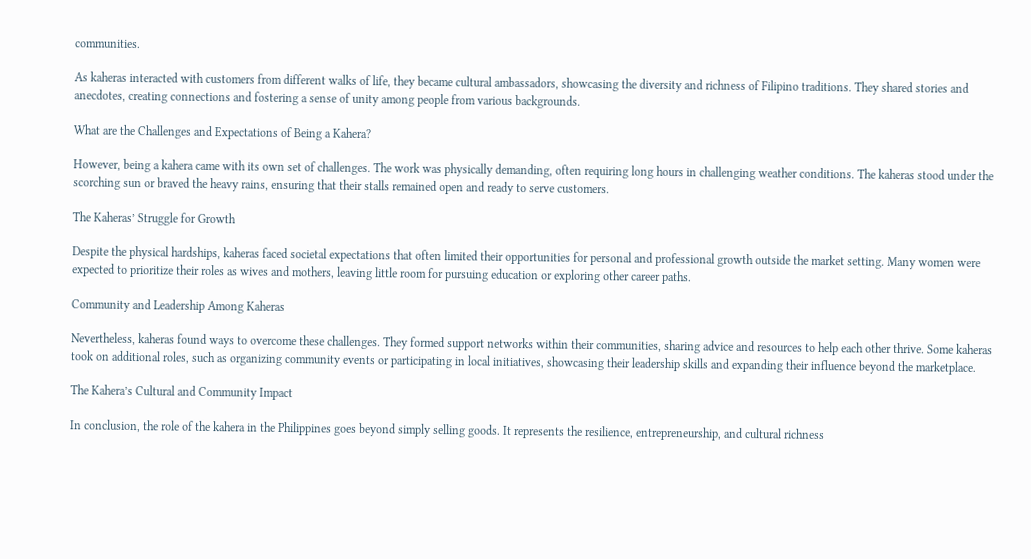communities.

As kaheras interacted with customers from different walks of life, they became cultural ambassadors, showcasing the diversity and richness of Filipino traditions. They shared stories and anecdotes, creating connections and fostering a sense of unity among people from various backgrounds.

What are the Challenges and Expectations of Being a Kahera?

However, being a kahera came with its own set of challenges. The work was physically demanding, often requiring long hours in challenging weather conditions. The kaheras stood under the scorching sun or braved the heavy rains, ensuring that their stalls remained open and ready to serve customers.

The Kaheras’ Struggle for Growth

Despite the physical hardships, kaheras faced societal expectations that often limited their opportunities for personal and professional growth outside the market setting. Many women were expected to prioritize their roles as wives and mothers, leaving little room for pursuing education or exploring other career paths.

Community and Leadership Among Kaheras

Nevertheless, kaheras found ways to overcome these challenges. They formed support networks within their communities, sharing advice and resources to help each other thrive. Some kaheras took on additional roles, such as organizing community events or participating in local initiatives, showcasing their leadership skills and expanding their influence beyond the marketplace.

The Kahera’s Cultural and Community Impact

In conclusion, the role of the kahera in the Philippines goes beyond simply selling goods. It represents the resilience, entrepreneurship, and cultural richness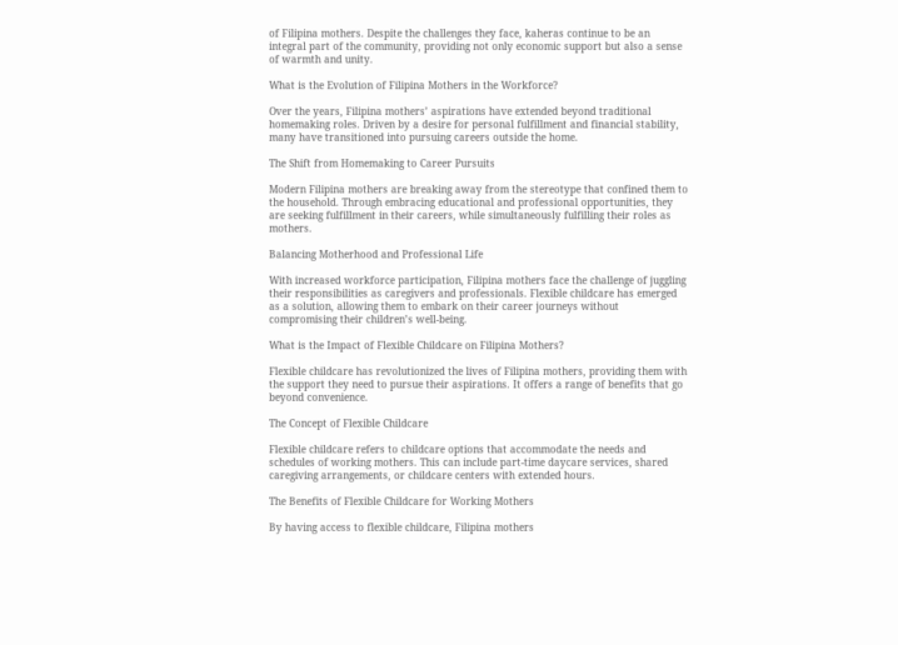of Filipina mothers. Despite the challenges they face, kaheras continue to be an integral part of the community, providing not only economic support but also a sense of warmth and unity.

What is the Evolution of Filipina Mothers in the Workforce?

Over the years, Filipina mothers’ aspirations have extended beyond traditional homemaking roles. Driven by a desire for personal fulfillment and financial stability, many have transitioned into pursuing careers outside the home.

The Shift from Homemaking to Career Pursuits

Modern Filipina mothers are breaking away from the stereotype that confined them to the household. Through embracing educational and professional opportunities, they are seeking fulfillment in their careers, while simultaneously fulfilling their roles as mothers.

Balancing Motherhood and Professional Life

With increased workforce participation, Filipina mothers face the challenge of juggling their responsibilities as caregivers and professionals. Flexible childcare has emerged as a solution, allowing them to embark on their career journeys without compromising their children’s well-being.

What is the Impact of Flexible Childcare on Filipina Mothers?

Flexible childcare has revolutionized the lives of Filipina mothers, providing them with the support they need to pursue their aspirations. It offers a range of benefits that go beyond convenience.

The Concept of Flexible Childcare

Flexible childcare refers to childcare options that accommodate the needs and schedules of working mothers. This can include part-time daycare services, shared caregiving arrangements, or childcare centers with extended hours.

The Benefits of Flexible Childcare for Working Mothers

By having access to flexible childcare, Filipina mothers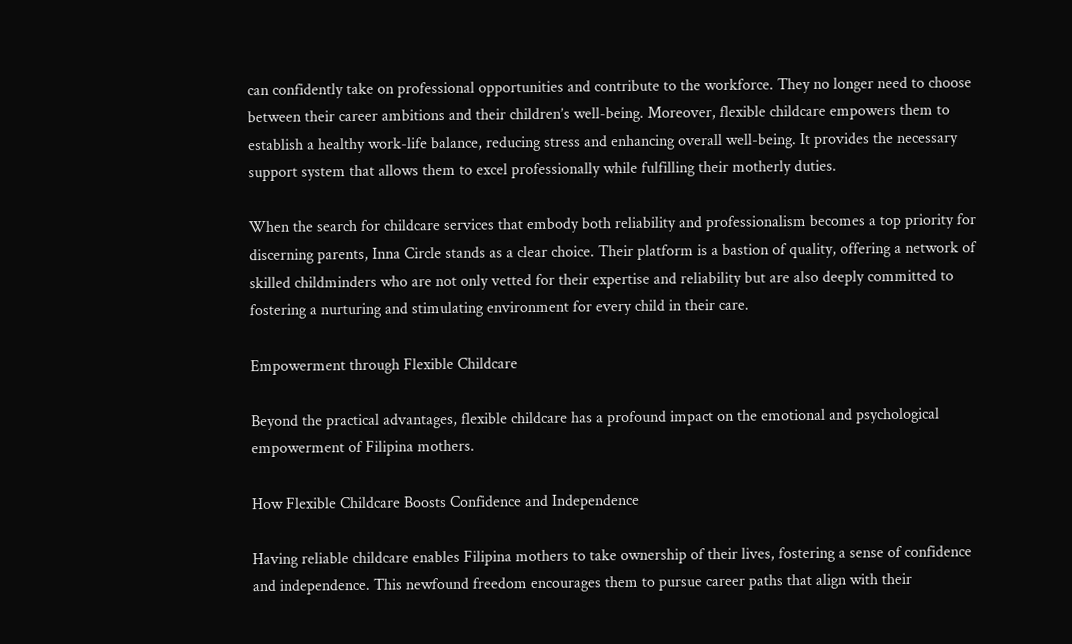can confidently take on professional opportunities and contribute to the workforce. They no longer need to choose between their career ambitions and their children’s well-being. Moreover, flexible childcare empowers them to establish a healthy work-life balance, reducing stress and enhancing overall well-being. It provides the necessary support system that allows them to excel professionally while fulfilling their motherly duties.

When the search for childcare services that embody both reliability and professionalism becomes a top priority for discerning parents, Inna Circle stands as a clear choice. Their platform is a bastion of quality, offering a network of skilled childminders who are not only vetted for their expertise and reliability but are also deeply committed to fostering a nurturing and stimulating environment for every child in their care.

Empowerment through Flexible Childcare

Beyond the practical advantages, flexible childcare has a profound impact on the emotional and psychological empowerment of Filipina mothers.

How Flexible Childcare Boosts Confidence and Independence

Having reliable childcare enables Filipina mothers to take ownership of their lives, fostering a sense of confidence and independence. This newfound freedom encourages them to pursue career paths that align with their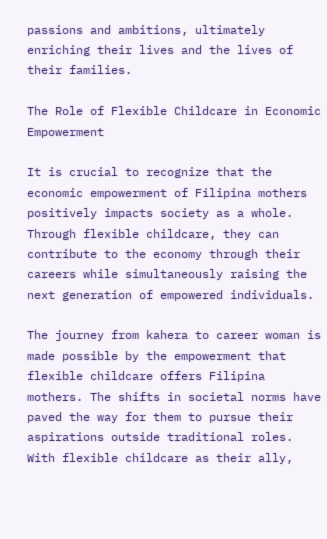passions and ambitions, ultimately enriching their lives and the lives of their families.

The Role of Flexible Childcare in Economic Empowerment

It is crucial to recognize that the economic empowerment of Filipina mothers positively impacts society as a whole. Through flexible childcare, they can contribute to the economy through their careers while simultaneously raising the next generation of empowered individuals.

The journey from kahera to career woman is made possible by the empowerment that flexible childcare offers Filipina mothers. The shifts in societal norms have paved the way for them to pursue their aspirations outside traditional roles. With flexible childcare as their ally,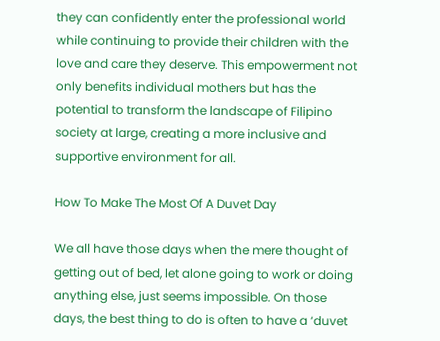they can confidently enter the professional world while continuing to provide their children with the love and care they deserve. This empowerment not only benefits individual mothers but has the potential to transform the landscape of Filipino society at large, creating a more inclusive and supportive environment for all.

How To Make The Most Of A Duvet Day

We all have those days when the mere thought of getting out of bed, let alone going to work or doing anything else, just seems impossible. On those days, the best thing to do is often to have a ‘duvet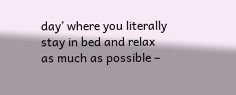day’ where you literally stay in bed and relax as much as possible –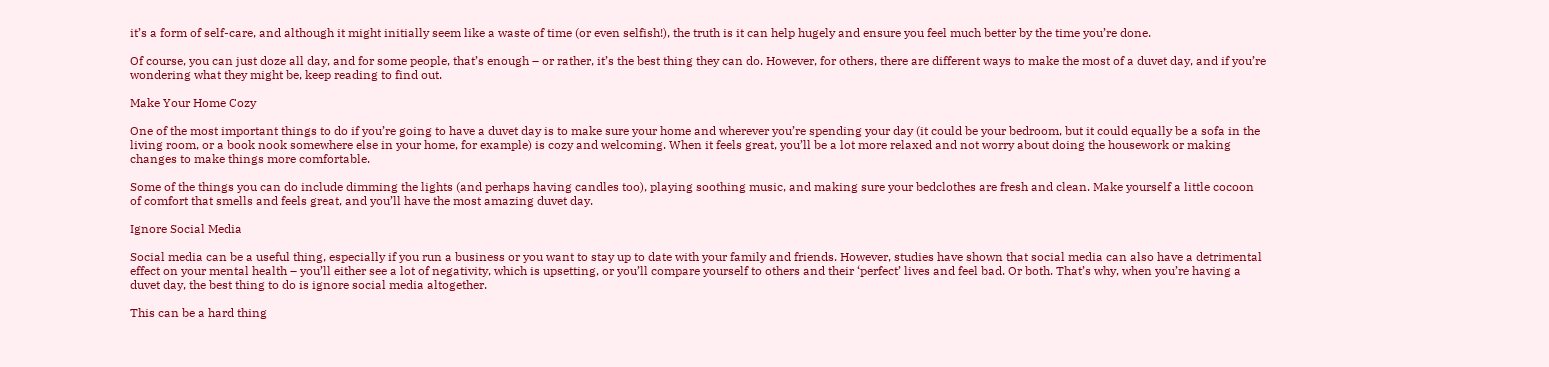it’s a form of self-care, and although it might initially seem like a waste of time (or even selfish!), the truth is it can help hugely and ensure you feel much better by the time you’re done.

Of course, you can just doze all day, and for some people, that’s enough – or rather, it’s the best thing they can do. However, for others, there are different ways to make the most of a duvet day, and if you’re wondering what they might be, keep reading to find out.

Make Your Home Cozy

One of the most important things to do if you’re going to have a duvet day is to make sure your home and wherever you’re spending your day (it could be your bedroom, but it could equally be a sofa in the living room, or a book nook somewhere else in your home, for example) is cozy and welcoming. When it feels great, you’ll be a lot more relaxed and not worry about doing the housework or making changes to make things more comfortable.

Some of the things you can do include dimming the lights (and perhaps having candles too), playing soothing music, and making sure your bedclothes are fresh and clean. Make yourself a little cocoon of comfort that smells and feels great, and you’ll have the most amazing duvet day.

Ignore Social Media

Social media can be a useful thing, especially if you run a business or you want to stay up to date with your family and friends. However, studies have shown that social media can also have a detrimental effect on your mental health – you’ll either see a lot of negativity, which is upsetting, or you’ll compare yourself to others and their ‘perfect’ lives and feel bad. Or both. That’s why, when you’re having a duvet day, the best thing to do is ignore social media altogether.

This can be a hard thing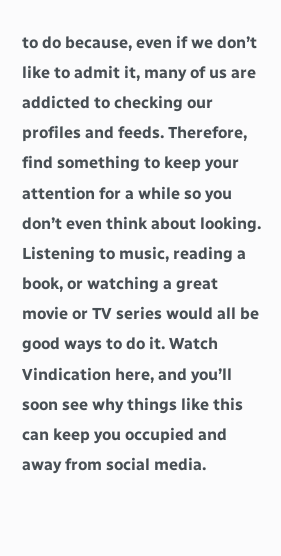to do because, even if we don’t like to admit it, many of us are addicted to checking our profiles and feeds. Therefore, find something to keep your attention for a while so you don’t even think about looking. Listening to music, reading a book, or watching a great movie or TV series would all be good ways to do it. Watch Vindication here, and you’ll soon see why things like this can keep you occupied and away from social media.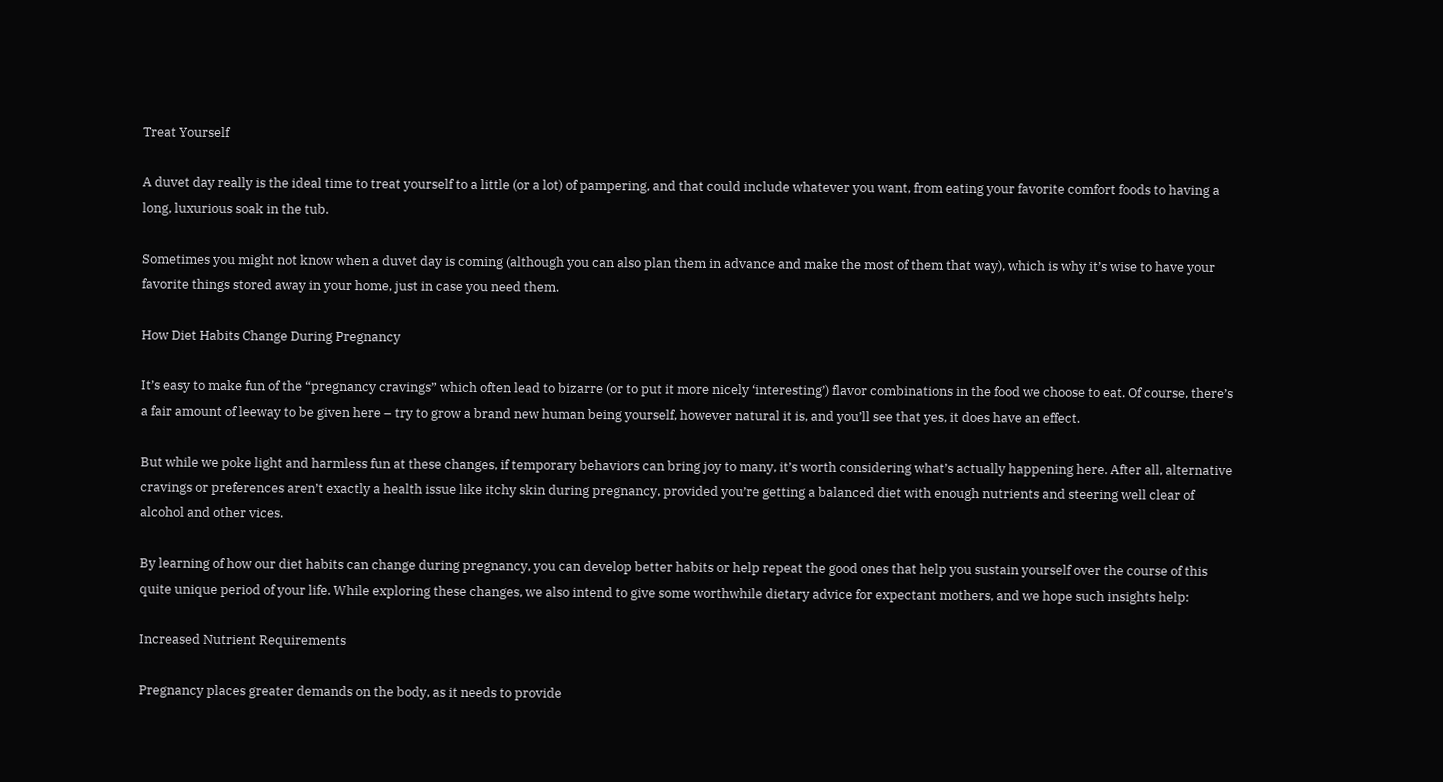Treat Yourself

A duvet day really is the ideal time to treat yourself to a little (or a lot) of pampering, and that could include whatever you want, from eating your favorite comfort foods to having a long, luxurious soak in the tub.

Sometimes you might not know when a duvet day is coming (although you can also plan them in advance and make the most of them that way), which is why it’s wise to have your favorite things stored away in your home, just in case you need them.

How Diet Habits Change During Pregnancy

It’s easy to make fun of the “pregnancy cravings” which often lead to bizarre (or to put it more nicely ‘interesting’) flavor combinations in the food we choose to eat. Of course, there’s a fair amount of leeway to be given here – try to grow a brand new human being yourself, however natural it is, and you’ll see that yes, it does have an effect.

But while we poke light and harmless fun at these changes, if temporary behaviors can bring joy to many, it’s worth considering what’s actually happening here. After all, alternative cravings or preferences aren’t exactly a health issue like itchy skin during pregnancy, provided you’re getting a balanced diet with enough nutrients and steering well clear of alcohol and other vices.

By learning of how our diet habits can change during pregnancy, you can develop better habits or help repeat the good ones that help you sustain yourself over the course of this quite unique period of your life. While exploring these changes, we also intend to give some worthwhile dietary advice for expectant mothers, and we hope such insights help:

Increased Nutrient Requirements

Pregnancy places greater demands on the body, as it needs to provide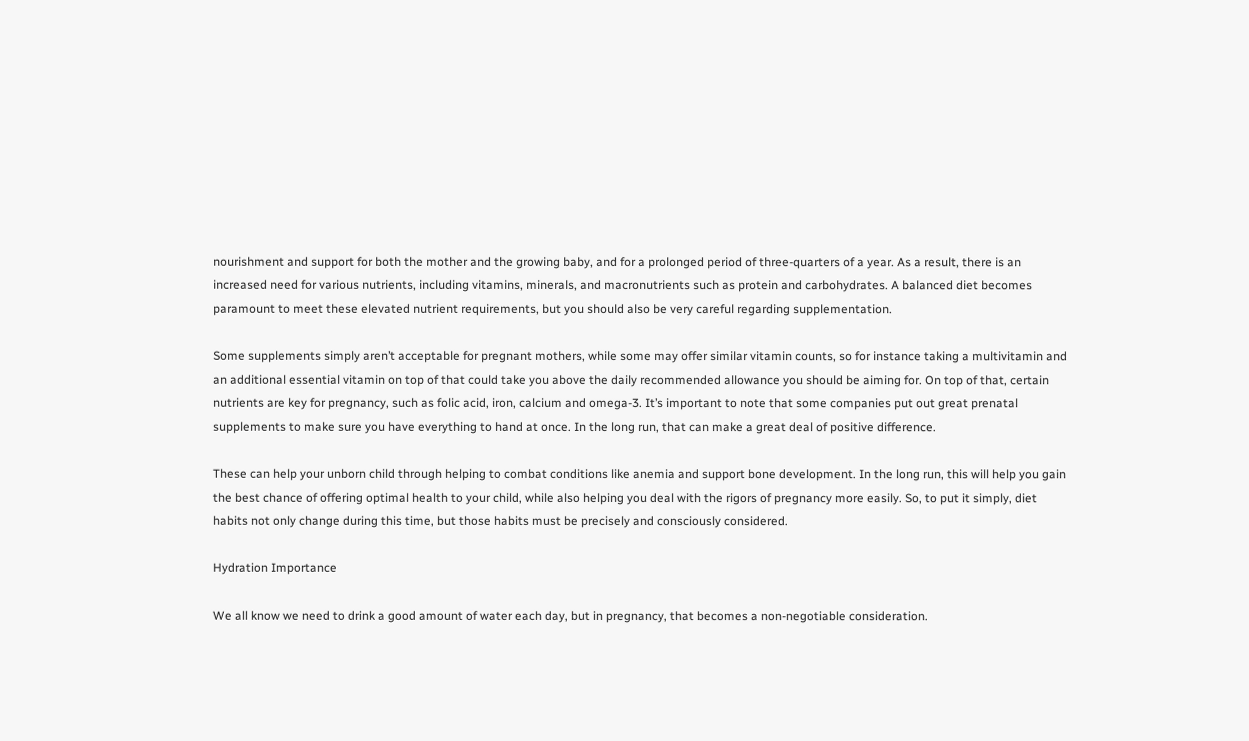nourishment and support for both the mother and the growing baby, and for a prolonged period of three-quarters of a year. As a result, there is an increased need for various nutrients, including vitamins, minerals, and macronutrients such as protein and carbohydrates. A balanced diet becomes paramount to meet these elevated nutrient requirements, but you should also be very careful regarding supplementation.

Some supplements simply aren’t acceptable for pregnant mothers, while some may offer similar vitamin counts, so for instance taking a multivitamin and an additional essential vitamin on top of that could take you above the daily recommended allowance you should be aiming for. On top of that, certain nutrients are key for pregnancy, such as folic acid, iron, calcium and omega-3. It’s important to note that some companies put out great prenatal supplements to make sure you have everything to hand at once. In the long run, that can make a great deal of positive difference.

These can help your unborn child through helping to combat conditions like anemia and support bone development. In the long run, this will help you gain the best chance of offering optimal health to your child, while also helping you deal with the rigors of pregnancy more easily. So, to put it simply, diet habits not only change during this time, but those habits must be precisely and consciously considered.

Hydration Importance

We all know we need to drink a good amount of water each day, but in pregnancy, that becomes a non-negotiable consideration.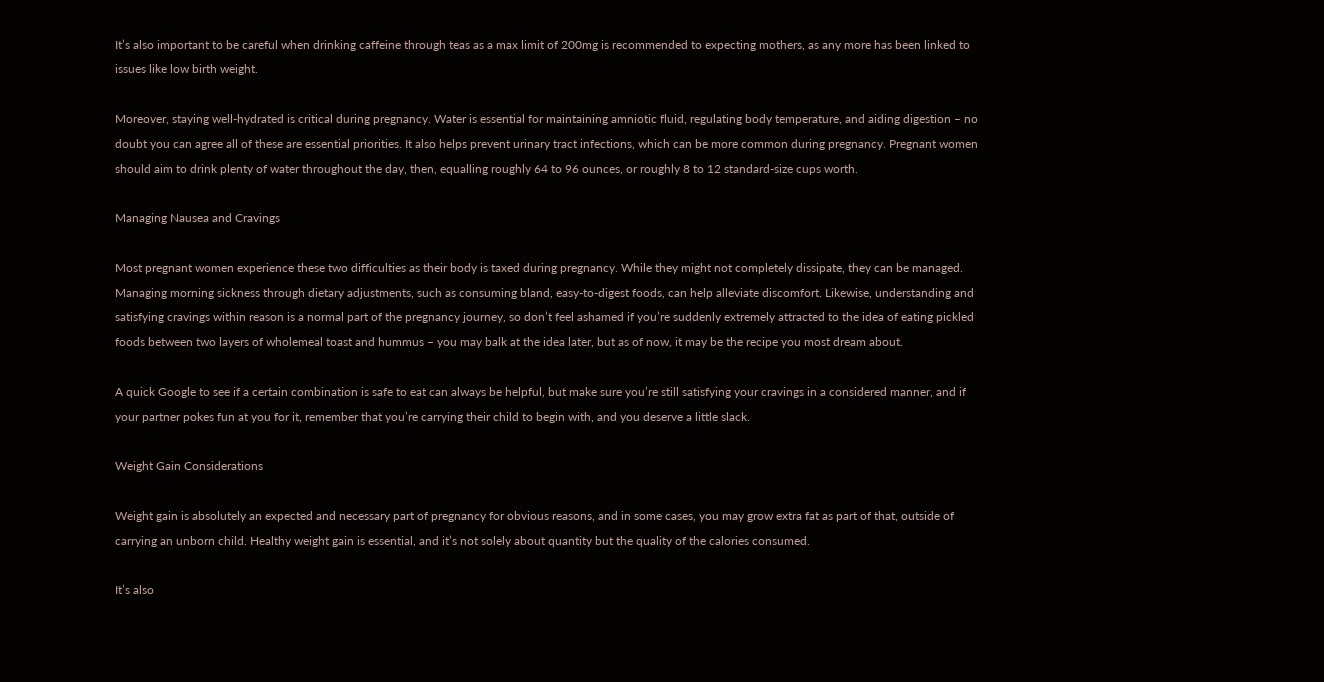It’s also important to be careful when drinking caffeine through teas as a max limit of 200mg is recommended to expecting mothers, as any more has been linked to issues like low birth weight.

Moreover, staying well-hydrated is critical during pregnancy. Water is essential for maintaining amniotic fluid, regulating body temperature, and aiding digestion – no doubt you can agree all of these are essential priorities. It also helps prevent urinary tract infections, which can be more common during pregnancy. Pregnant women should aim to drink plenty of water throughout the day, then, equalling roughly 64 to 96 ounces, or roughly 8 to 12 standard-size cups worth.

Managing Nausea and Cravings

Most pregnant women experience these two difficulties as their body is taxed during pregnancy. While they might not completely dissipate, they can be managed. Managing morning sickness through dietary adjustments, such as consuming bland, easy-to-digest foods, can help alleviate discomfort. Likewise, understanding and satisfying cravings within reason is a normal part of the pregnancy journey, so don’t feel ashamed if you’re suddenly extremely attracted to the idea of eating pickled foods between two layers of wholemeal toast and hummus – you may balk at the idea later, but as of now, it may be the recipe you most dream about.

A quick Google to see if a certain combination is safe to eat can always be helpful, but make sure you’re still satisfying your cravings in a considered manner, and if your partner pokes fun at you for it, remember that you’re carrying their child to begin with, and you deserve a little slack.

Weight Gain Considerations

Weight gain is absolutely an expected and necessary part of pregnancy for obvious reasons, and in some cases, you may grow extra fat as part of that, outside of carrying an unborn child. Healthy weight gain is essential, and it’s not solely about quantity but the quality of the calories consumed.

It’s also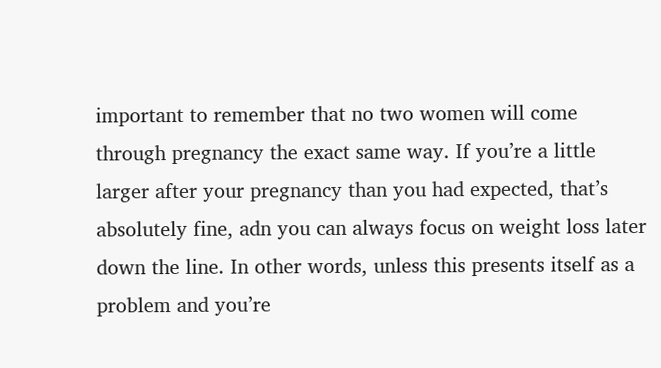important to remember that no two women will come through pregnancy the exact same way. If you’re a little larger after your pregnancy than you had expected, that’s absolutely fine, adn you can always focus on weight loss later down the line. In other words, unless this presents itself as a problem and you’re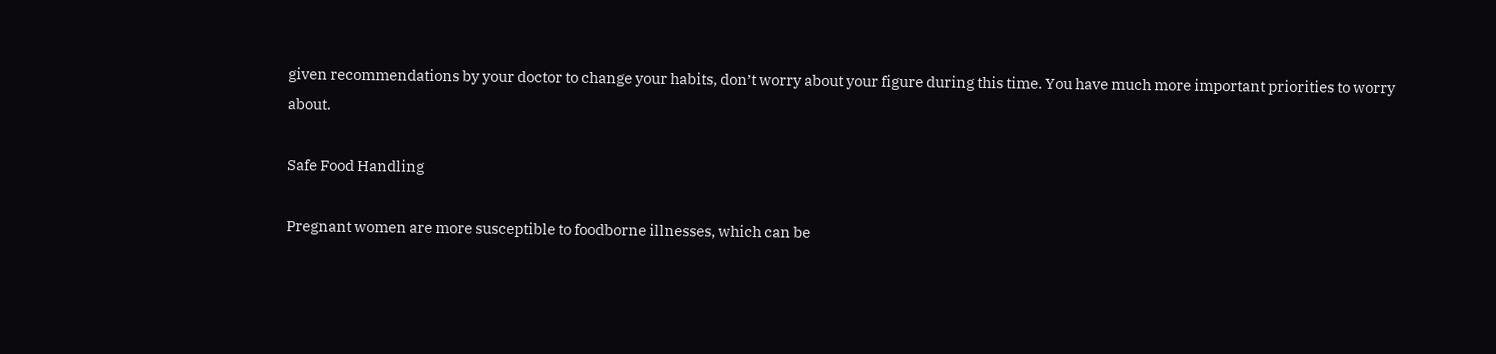given recommendations by your doctor to change your habits, don’t worry about your figure during this time. You have much more important priorities to worry about.

Safe Food Handling

Pregnant women are more susceptible to foodborne illnesses, which can be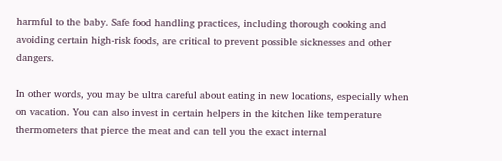harmful to the baby. Safe food handling practices, including thorough cooking and avoiding certain high-risk foods, are critical to prevent possible sicknesses and other dangers.

In other words, you may be ultra careful about eating in new locations, especially when on vacation. You can also invest in certain helpers in the kitchen like temperature thermometers that pierce the meat and can tell you the exact internal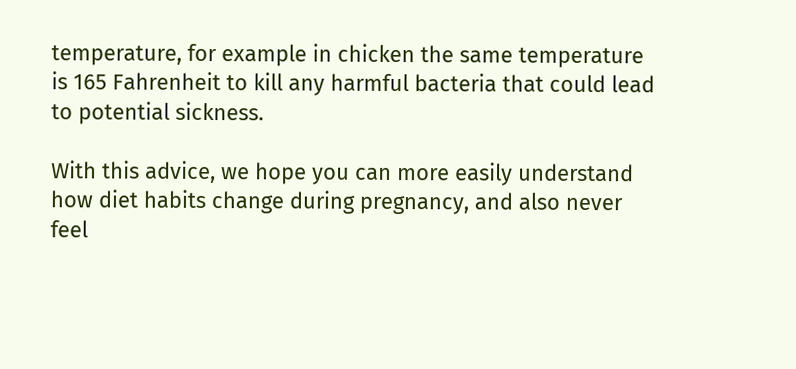temperature, for example in chicken the same temperature is 165 Fahrenheit to kill any harmful bacteria that could lead to potential sickness.

With this advice, we hope you can more easily understand how diet habits change during pregnancy, and also never feel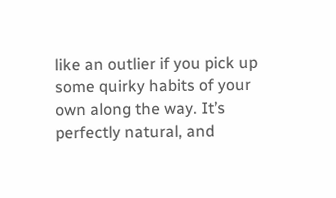like an outlier if you pick up some quirky habits of your own along the way. It’s perfectly natural, and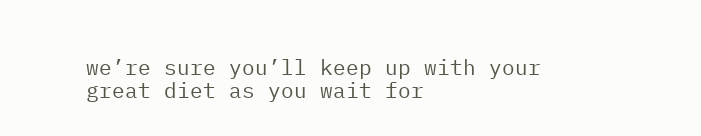we’re sure you’ll keep up with your great diet as you wait for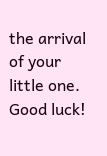the arrival of your little one. Good luck!